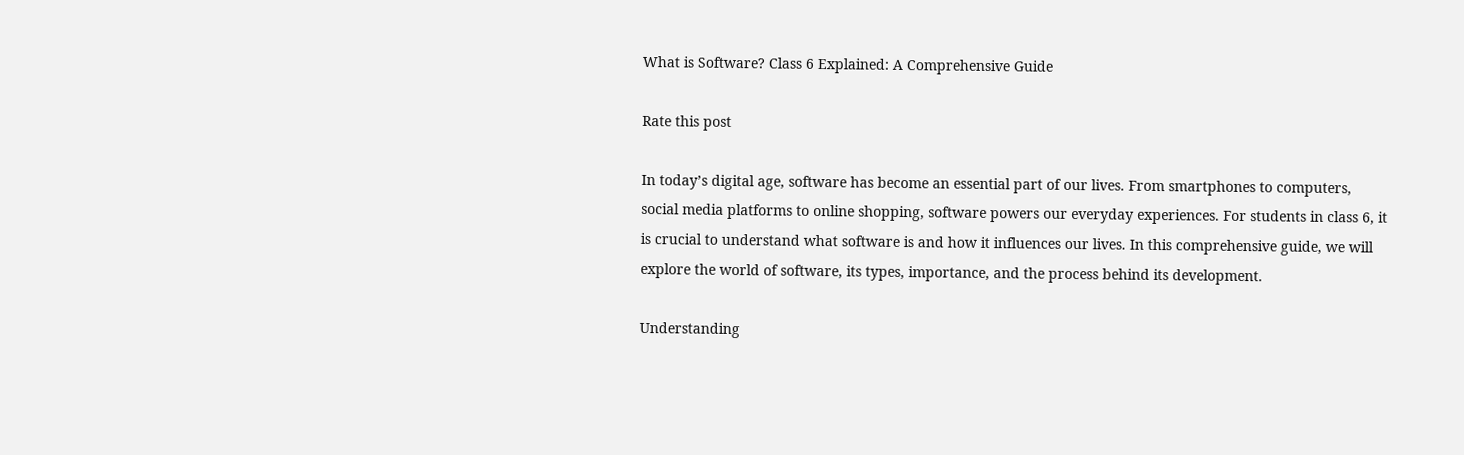What is Software? Class 6 Explained: A Comprehensive Guide

Rate this post

In today’s digital age, software has become an essential part of our lives. From smartphones to computers, social media platforms to online shopping, software powers our everyday experiences. For students in class 6, it is crucial to understand what software is and how it influences our lives. In this comprehensive guide, we will explore the world of software, its types, importance, and the process behind its development.

Understanding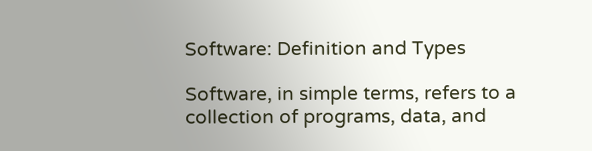Software: Definition and Types

Software, in simple terms, refers to a collection of programs, data, and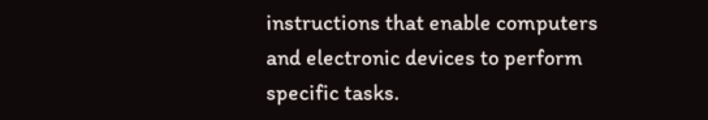instructions that enable computers and electronic devices to perform specific tasks.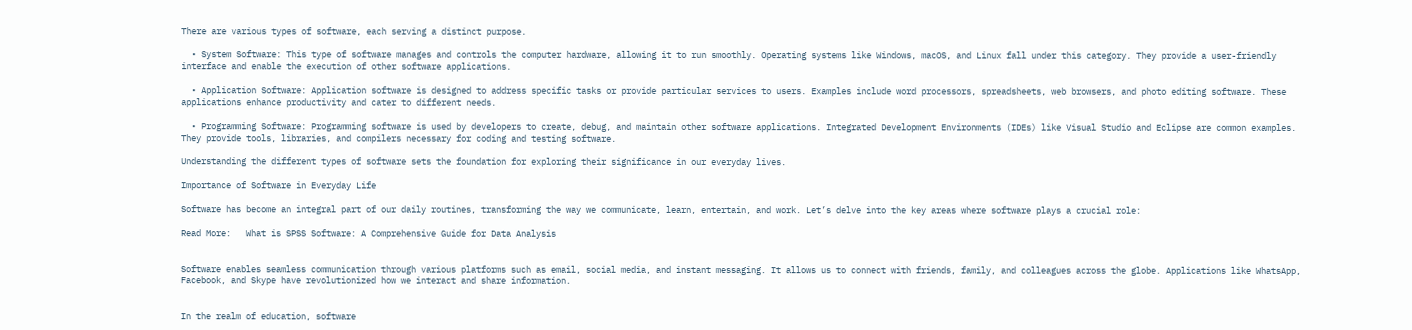There are various types of software, each serving a distinct purpose.

  • System Software: This type of software manages and controls the computer hardware, allowing it to run smoothly. Operating systems like Windows, macOS, and Linux fall under this category. They provide a user-friendly interface and enable the execution of other software applications.

  • Application Software: Application software is designed to address specific tasks or provide particular services to users. Examples include word processors, spreadsheets, web browsers, and photo editing software. These applications enhance productivity and cater to different needs.

  • Programming Software: Programming software is used by developers to create, debug, and maintain other software applications. Integrated Development Environments (IDEs) like Visual Studio and Eclipse are common examples. They provide tools, libraries, and compilers necessary for coding and testing software.

Understanding the different types of software sets the foundation for exploring their significance in our everyday lives.

Importance of Software in Everyday Life

Software has become an integral part of our daily routines, transforming the way we communicate, learn, entertain, and work. Let’s delve into the key areas where software plays a crucial role:

Read More:   What is SPSS Software: A Comprehensive Guide for Data Analysis


Software enables seamless communication through various platforms such as email, social media, and instant messaging. It allows us to connect with friends, family, and colleagues across the globe. Applications like WhatsApp, Facebook, and Skype have revolutionized how we interact and share information.


In the realm of education, software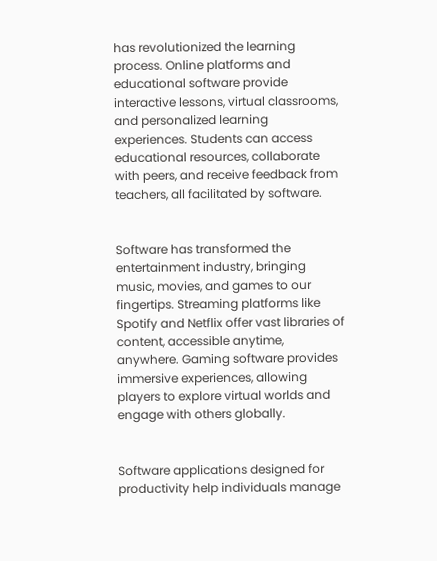has revolutionized the learning process. Online platforms and educational software provide interactive lessons, virtual classrooms, and personalized learning experiences. Students can access educational resources, collaborate with peers, and receive feedback from teachers, all facilitated by software.


Software has transformed the entertainment industry, bringing music, movies, and games to our fingertips. Streaming platforms like Spotify and Netflix offer vast libraries of content, accessible anytime, anywhere. Gaming software provides immersive experiences, allowing players to explore virtual worlds and engage with others globally.


Software applications designed for productivity help individuals manage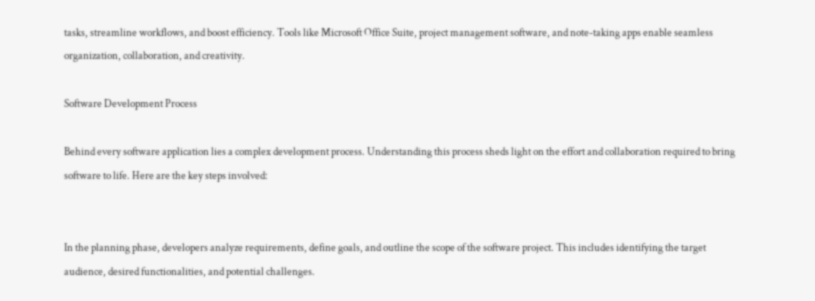tasks, streamline workflows, and boost efficiency. Tools like Microsoft Office Suite, project management software, and note-taking apps enable seamless organization, collaboration, and creativity.

Software Development Process

Behind every software application lies a complex development process. Understanding this process sheds light on the effort and collaboration required to bring software to life. Here are the key steps involved:


In the planning phase, developers analyze requirements, define goals, and outline the scope of the software project. This includes identifying the target audience, desired functionalities, and potential challenges.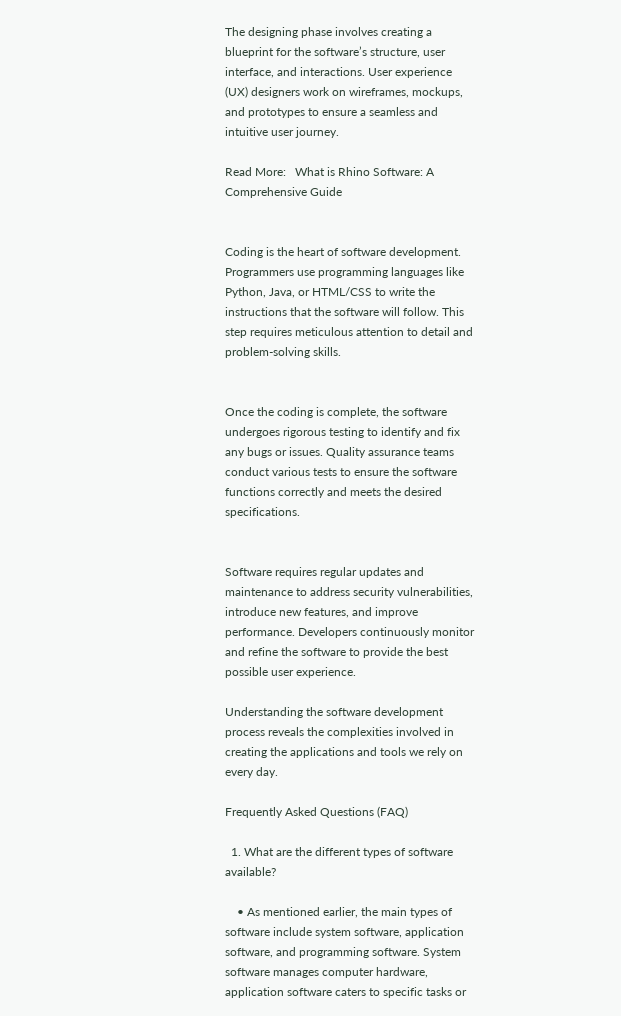The designing phase involves creating a blueprint for the software’s structure, user interface, and interactions. User experience (UX) designers work on wireframes, mockups, and prototypes to ensure a seamless and intuitive user journey.

Read More:   What is Rhino Software: A Comprehensive Guide


Coding is the heart of software development. Programmers use programming languages like Python, Java, or HTML/CSS to write the instructions that the software will follow. This step requires meticulous attention to detail and problem-solving skills.


Once the coding is complete, the software undergoes rigorous testing to identify and fix any bugs or issues. Quality assurance teams conduct various tests to ensure the software functions correctly and meets the desired specifications.


Software requires regular updates and maintenance to address security vulnerabilities, introduce new features, and improve performance. Developers continuously monitor and refine the software to provide the best possible user experience.

Understanding the software development process reveals the complexities involved in creating the applications and tools we rely on every day.

Frequently Asked Questions (FAQ)

  1. What are the different types of software available?

    • As mentioned earlier, the main types of software include system software, application software, and programming software. System software manages computer hardware, application software caters to specific tasks or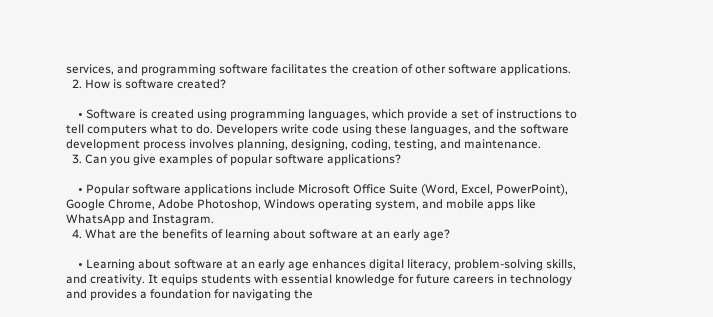services, and programming software facilitates the creation of other software applications.
  2. How is software created?

    • Software is created using programming languages, which provide a set of instructions to tell computers what to do. Developers write code using these languages, and the software development process involves planning, designing, coding, testing, and maintenance.
  3. Can you give examples of popular software applications?

    • Popular software applications include Microsoft Office Suite (Word, Excel, PowerPoint), Google Chrome, Adobe Photoshop, Windows operating system, and mobile apps like WhatsApp and Instagram.
  4. What are the benefits of learning about software at an early age?

    • Learning about software at an early age enhances digital literacy, problem-solving skills, and creativity. It equips students with essential knowledge for future careers in technology and provides a foundation for navigating the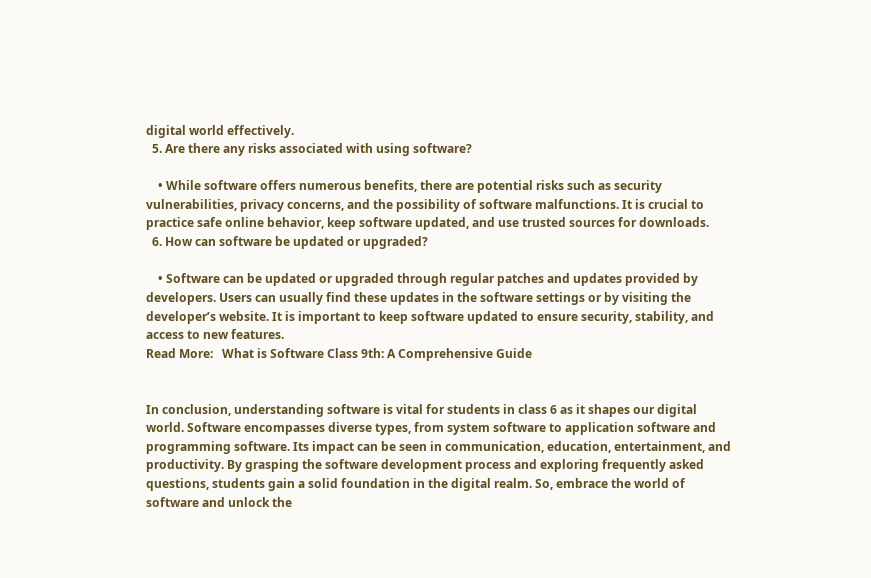digital world effectively.
  5. Are there any risks associated with using software?

    • While software offers numerous benefits, there are potential risks such as security vulnerabilities, privacy concerns, and the possibility of software malfunctions. It is crucial to practice safe online behavior, keep software updated, and use trusted sources for downloads.
  6. How can software be updated or upgraded?

    • Software can be updated or upgraded through regular patches and updates provided by developers. Users can usually find these updates in the software settings or by visiting the developer’s website. It is important to keep software updated to ensure security, stability, and access to new features.
Read More:   What is Software Class 9th: A Comprehensive Guide


In conclusion, understanding software is vital for students in class 6 as it shapes our digital world. Software encompasses diverse types, from system software to application software and programming software. Its impact can be seen in communication, education, entertainment, and productivity. By grasping the software development process and exploring frequently asked questions, students gain a solid foundation in the digital realm. So, embrace the world of software and unlock the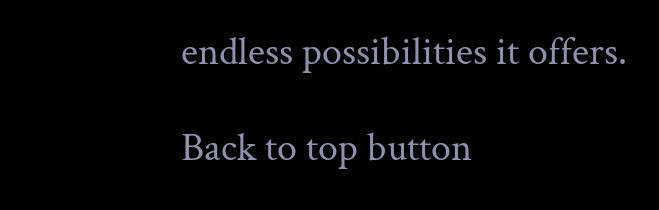endless possibilities it offers.

Back to top button